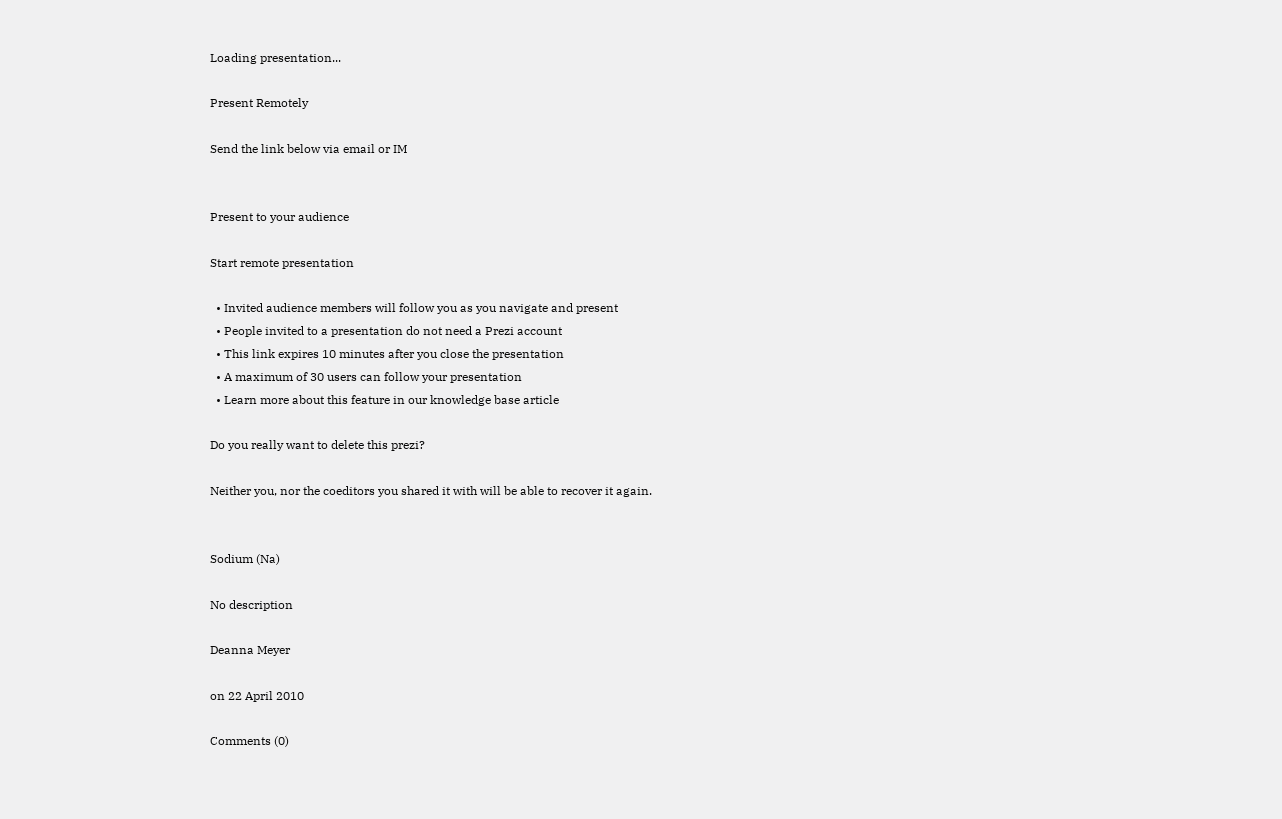Loading presentation...

Present Remotely

Send the link below via email or IM


Present to your audience

Start remote presentation

  • Invited audience members will follow you as you navigate and present
  • People invited to a presentation do not need a Prezi account
  • This link expires 10 minutes after you close the presentation
  • A maximum of 30 users can follow your presentation
  • Learn more about this feature in our knowledge base article

Do you really want to delete this prezi?

Neither you, nor the coeditors you shared it with will be able to recover it again.


Sodium (Na)

No description

Deanna Meyer

on 22 April 2010

Comments (0)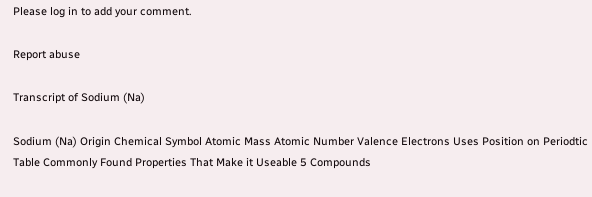Please log in to add your comment.

Report abuse

Transcript of Sodium (Na)

Sodium (Na) Origin Chemical Symbol Atomic Mass Atomic Number Valence Electrons Uses Position on Periodtic Table Commonly Found Properties That Make it Useable 5 Compounds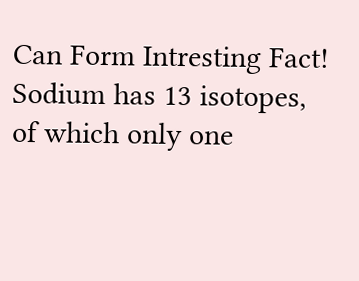Can Form Intresting Fact! Sodium has 13 isotopes, of which only one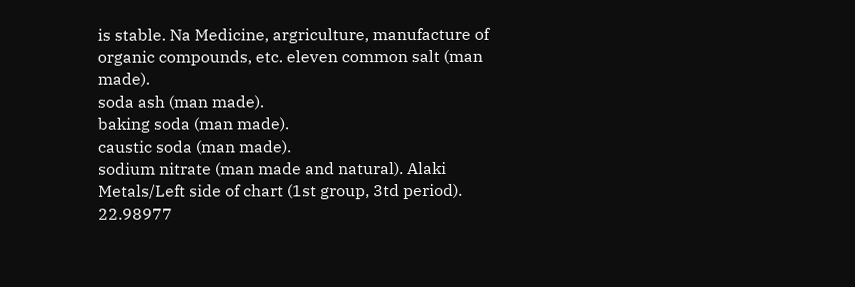is stable. Na Medicine, argriculture, manufacture of organic compounds, etc. eleven common salt (man made).
soda ash (man made).
baking soda (man made).
caustic soda (man made).
sodium nitrate (man made and natural). Alaki Metals/Left side of chart (1st group, 3td period). 22.98977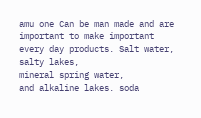amu one Can be man made and are important to make important every day products. Salt water, salty lakes,
mineral spring water,
and alkaline lakes. soda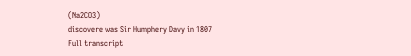(Na2CO3)
discovere was Sir Humphery Davy in 1807
Full transcript